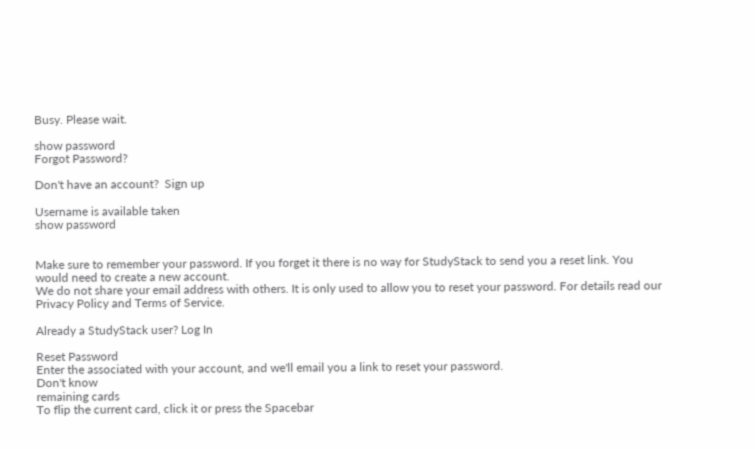Busy. Please wait.

show password
Forgot Password?

Don't have an account?  Sign up

Username is available taken
show password


Make sure to remember your password. If you forget it there is no way for StudyStack to send you a reset link. You would need to create a new account.
We do not share your email address with others. It is only used to allow you to reset your password. For details read our Privacy Policy and Terms of Service.

Already a StudyStack user? Log In

Reset Password
Enter the associated with your account, and we'll email you a link to reset your password.
Don't know
remaining cards
To flip the current card, click it or press the Spacebar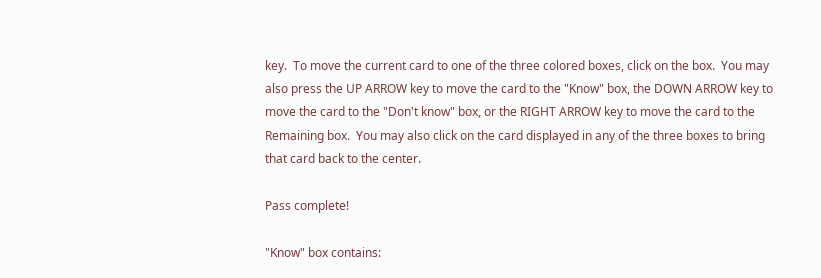key.  To move the current card to one of the three colored boxes, click on the box.  You may also press the UP ARROW key to move the card to the "Know" box, the DOWN ARROW key to move the card to the "Don't know" box, or the RIGHT ARROW key to move the card to the Remaining box.  You may also click on the card displayed in any of the three boxes to bring that card back to the center.

Pass complete!

"Know" box contains: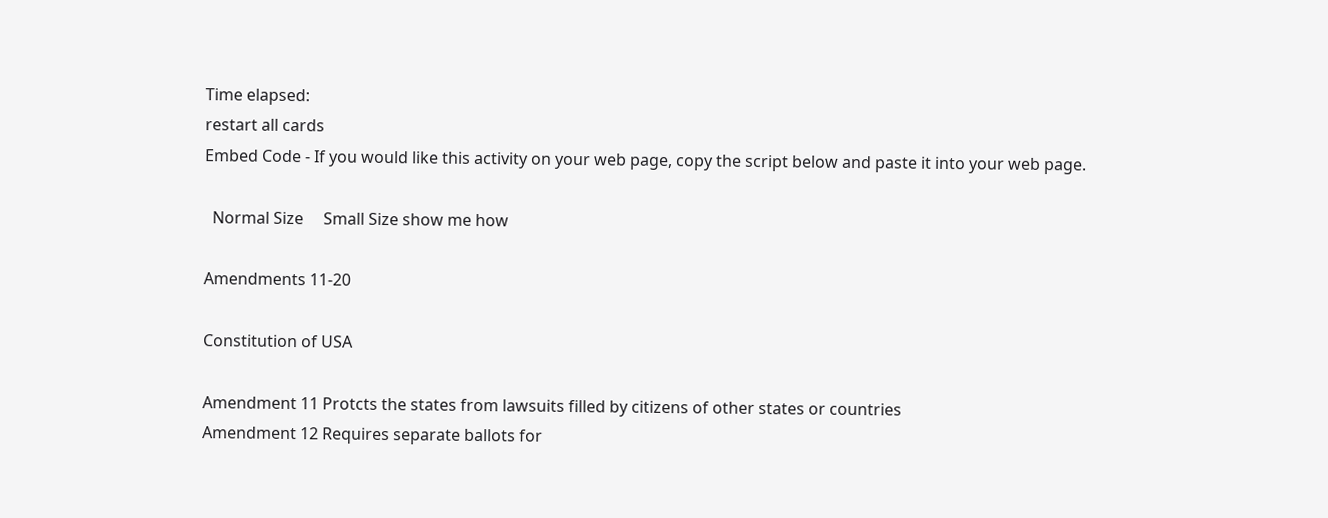Time elapsed:
restart all cards
Embed Code - If you would like this activity on your web page, copy the script below and paste it into your web page.

  Normal Size     Small Size show me how

Amendments 11-20

Constitution of USA

Amendment 11 Protcts the states from lawsuits filled by citizens of other states or countries
Amendment 12 Requires separate ballots for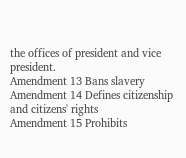the offices of president and vice president.
Amendment 13 Bans slavery
Amendment 14 Defines citizenship and citizens' rights
Amendment 15 Prohibits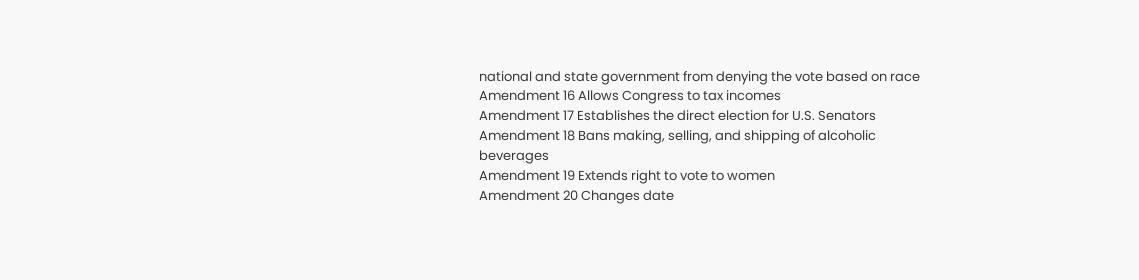national and state government from denying the vote based on race
Amendment 16 Allows Congress to tax incomes
Amendment 17 Establishes the direct election for U.S. Senators
Amendment 18 Bans making, selling, and shipping of alcoholic beverages
Amendment 19 Extends right to vote to women
Amendment 20 Changes date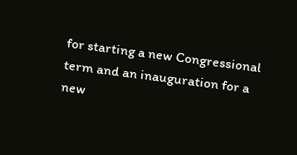for starting a new Congressional term and an inauguration for a new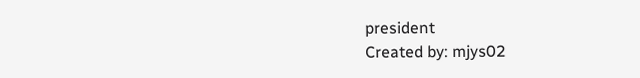president
Created by: mjys02